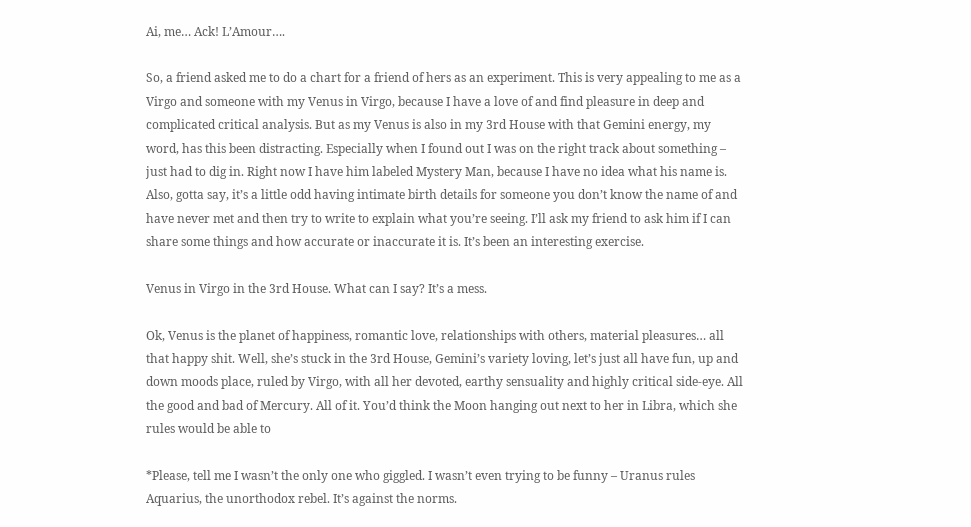Ai, me… Ack! L’Amour….

So, a friend asked me to do a chart for a friend of hers as an experiment. This is very appealing to me as a Virgo and someone with my Venus in Virgo, because I have a love of and find pleasure in deep and complicated critical analysis. But as my Venus is also in my 3rd House with that Gemini energy, my word, has this been distracting. Especially when I found out I was on the right track about something – just had to dig in. Right now I have him labeled Mystery Man, because I have no idea what his name is. Also, gotta say, it’s a little odd having intimate birth details for someone you don’t know the name of and have never met and then try to write to explain what you’re seeing. I’ll ask my friend to ask him if I can share some things and how accurate or inaccurate it is. It’s been an interesting exercise.

Venus in Virgo in the 3rd House. What can I say? It’s a mess.

Ok, Venus is the planet of happiness, romantic love, relationships with others, material pleasures… all that happy shit. Well, she’s stuck in the 3rd House, Gemini’s variety loving, let’s just all have fun, up and down moods place, ruled by Virgo, with all her devoted, earthy sensuality and highly critical side-eye. All the good and bad of Mercury. All of it. You’d think the Moon hanging out next to her in Libra, which she rules would be able to

*Please, tell me I wasn’t the only one who giggled. I wasn’t even trying to be funny – Uranus rules Aquarius, the unorthodox rebel. It’s against the norms.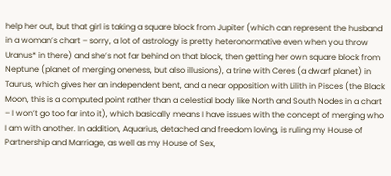help her out, but that girl is taking a square block from Jupiter (which can represent the husband in a woman’s chart – sorry, a lot of astrology is pretty heteronormative even when you throw Uranus* in there) and she’s not far behind on that block, then getting her own square block from Neptune (planet of merging oneness, but also illusions), a trine with Ceres (a dwarf planet) in Taurus, which gives her an independent bent, and a near opposition with Lilith in Pisces (the Black Moon, this is a computed point rather than a celestial body like North and South Nodes in a chart – I won’t go too far into it), which basically means I have issues with the concept of merging who I am with another. In addition, Aquarius, detached and freedom loving, is ruling my House of Partnership and Marriage, as well as my House of Sex,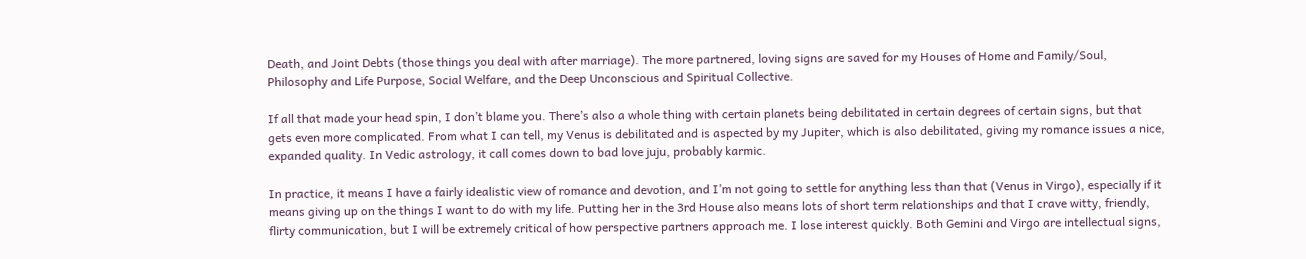Death, and Joint Debts (those things you deal with after marriage). The more partnered, loving signs are saved for my Houses of Home and Family/Soul, Philosophy and Life Purpose, Social Welfare, and the Deep Unconscious and Spiritual Collective.

If all that made your head spin, I don’t blame you. There’s also a whole thing with certain planets being debilitated in certain degrees of certain signs, but that gets even more complicated. From what I can tell, my Venus is debilitated and is aspected by my Jupiter, which is also debilitated, giving my romance issues a nice, expanded quality. In Vedic astrology, it call comes down to bad love juju, probably karmic.

In practice, it means I have a fairly idealistic view of romance and devotion, and I’m not going to settle for anything less than that (Venus in Virgo), especially if it means giving up on the things I want to do with my life. Putting her in the 3rd House also means lots of short term relationships and that I crave witty, friendly, flirty communication, but I will be extremely critical of how perspective partners approach me. I lose interest quickly. Both Gemini and Virgo are intellectual signs,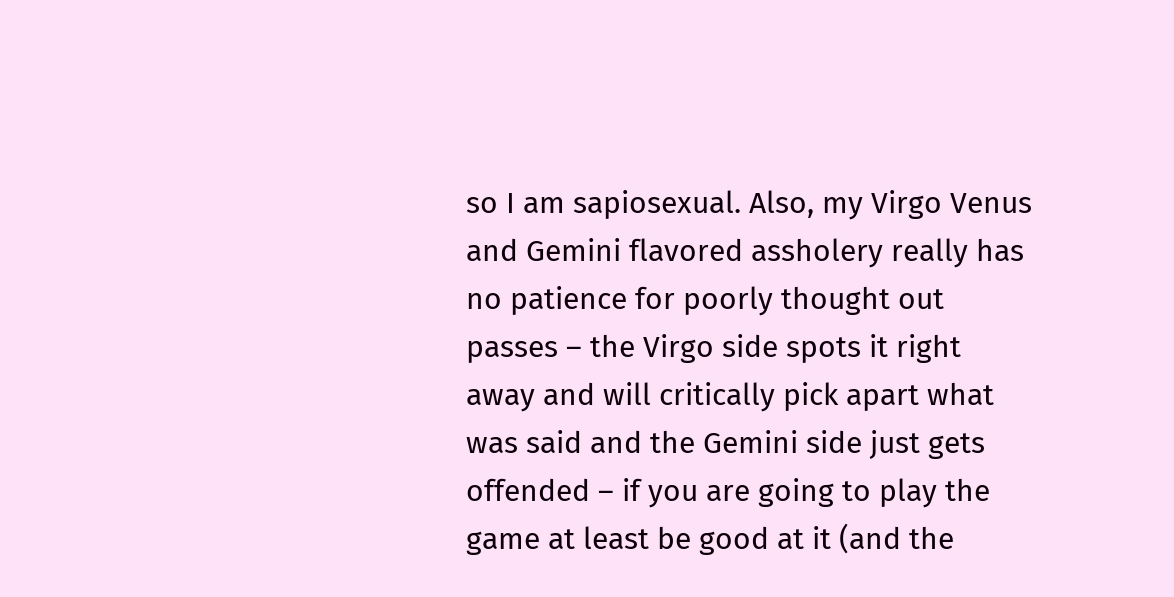so I am sapiosexual. Also, my Virgo Venus and Gemini flavored assholery really has no patience for poorly thought out passes – the Virgo side spots it right away and will critically pick apart what was said and the Gemini side just gets offended – if you are going to play the game at least be good at it (and the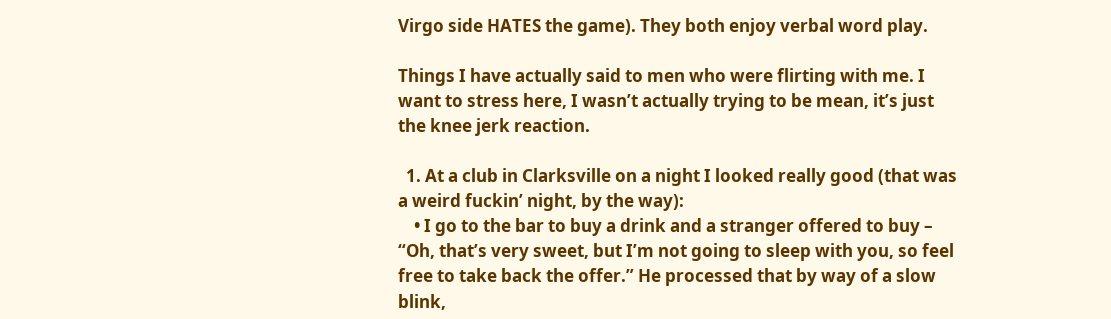Virgo side HATES the game). They both enjoy verbal word play.

Things I have actually said to men who were flirting with me. I want to stress here, I wasn’t actually trying to be mean, it’s just the knee jerk reaction.

  1. At a club in Clarksville on a night I looked really good (that was a weird fuckin’ night, by the way):
    • I go to the bar to buy a drink and a stranger offered to buy – “Oh, that’s very sweet, but I’m not going to sleep with you, so feel free to take back the offer.” He processed that by way of a slow blink,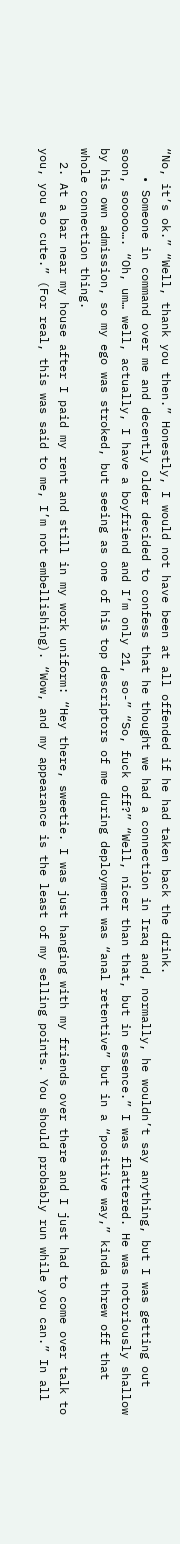“No, it’s ok.” “Well, thank you then.” Honestly, I would not have been at all offended if he had taken back the drink.
    • Someone in command over me and decently older decided to confess that he thought we had a connection in Iraq and, normally, he wouldn’t say anything, but I was getting out soon, sooooo…. “Oh, um… well, actually, I have a boyfriend and I’m only 21, so-” “So, fuck off?” “Well, nicer than that, but in essence.” I was flattered. He was notoriously shallow by his own admission, so my ego was stroked, but seeing as one of his top descriptors of me during deployment was “anal retentive” but in a “positive way,” kinda threw off that whole connection thing.
  2. At a bar near my house after I paid my rent and still in my work uniform: “Hey there, sweetie. I was just hanging with my friends over there and I just had to come over talk to you, you so cute.” (For real, this was said to me, I’m not embellishing). “Wow, and my appearance is the least of my selling points. You should probably run while you can.” In all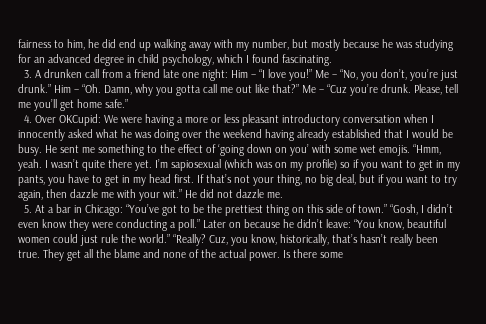fairness to him, he did end up walking away with my number, but mostly because he was studying for an advanced degree in child psychology, which I found fascinating.
  3. A drunken call from a friend late one night: Him – “I love you!” Me – “No, you don’t, you’re just drunk.” Him – “Oh. Damn, why you gotta call me out like that?” Me – “Cuz you’re drunk. Please, tell me you’ll get home safe.”
  4. Over OKCupid: We were having a more or less pleasant introductory conversation when I innocently asked what he was doing over the weekend having already established that I would be busy. He sent me something to the effect of ‘going down on you’ with some wet emojis. “Hmm, yeah. I wasn’t quite there yet. I’m sapiosexual (which was on my profile) so if you want to get in my pants, you have to get in my head first. If that’s not your thing, no big deal, but if you want to try again, then dazzle me with your wit.” He did not dazzle me.
  5. At a bar in Chicago: “You’ve got to be the prettiest thing on this side of town.” “Gosh, I didn’t even know they were conducting a poll.” Later on because he didn’t leave: “You know, beautiful women could just rule the world.” “Really? Cuz, you know, historically, that’s hasn’t really been true. They get all the blame and none of the actual power. Is there some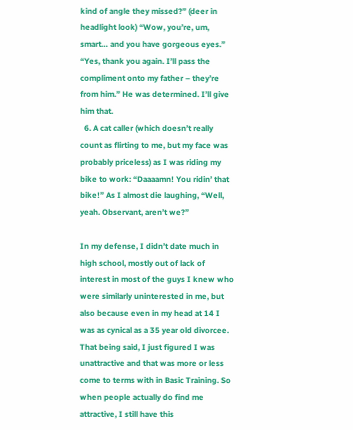kind of angle they missed?” (deer in headlight look) “Wow, you’re, um, smart… and you have gorgeous eyes.” “Yes, thank you again. I’ll pass the compliment onto my father – they’re from him.” He was determined. I’ll give him that.
  6. A cat caller (which doesn’t really count as flirting to me, but my face was probably priceless) as I was riding my bike to work: “Daaaamn! You ridin’ that bike!” As I almost die laughing, “Well, yeah. Observant, aren’t we?”

In my defense, I didn’t date much in high school, mostly out of lack of interest in most of the guys I knew who were similarly uninterested in me, but also because even in my head at 14 I was as cynical as a 35 year old divorcee. That being said, I just figured I was unattractive and that was more or less come to terms with in Basic Training. So when people actually do find me attractive, I still have this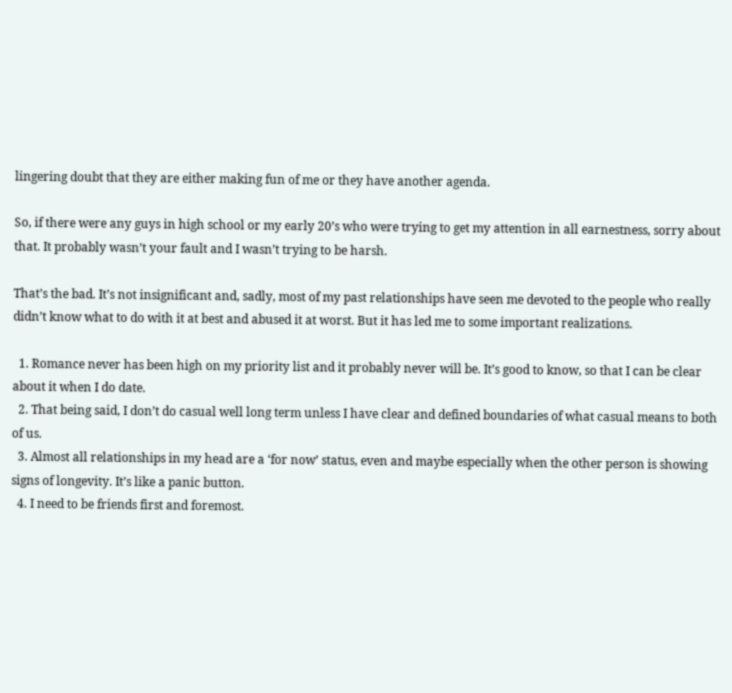lingering doubt that they are either making fun of me or they have another agenda.

So, if there were any guys in high school or my early 20’s who were trying to get my attention in all earnestness, sorry about that. It probably wasn’t your fault and I wasn’t trying to be harsh.

That’s the bad. It’s not insignificant and, sadly, most of my past relationships have seen me devoted to the people who really didn’t know what to do with it at best and abused it at worst. But it has led me to some important realizations.

  1. Romance never has been high on my priority list and it probably never will be. It’s good to know, so that I can be clear about it when I do date.
  2. That being said, I don’t do casual well long term unless I have clear and defined boundaries of what casual means to both of us.
  3. Almost all relationships in my head are a ‘for now’ status, even and maybe especially when the other person is showing signs of longevity. It’s like a panic button.
  4. I need to be friends first and foremost.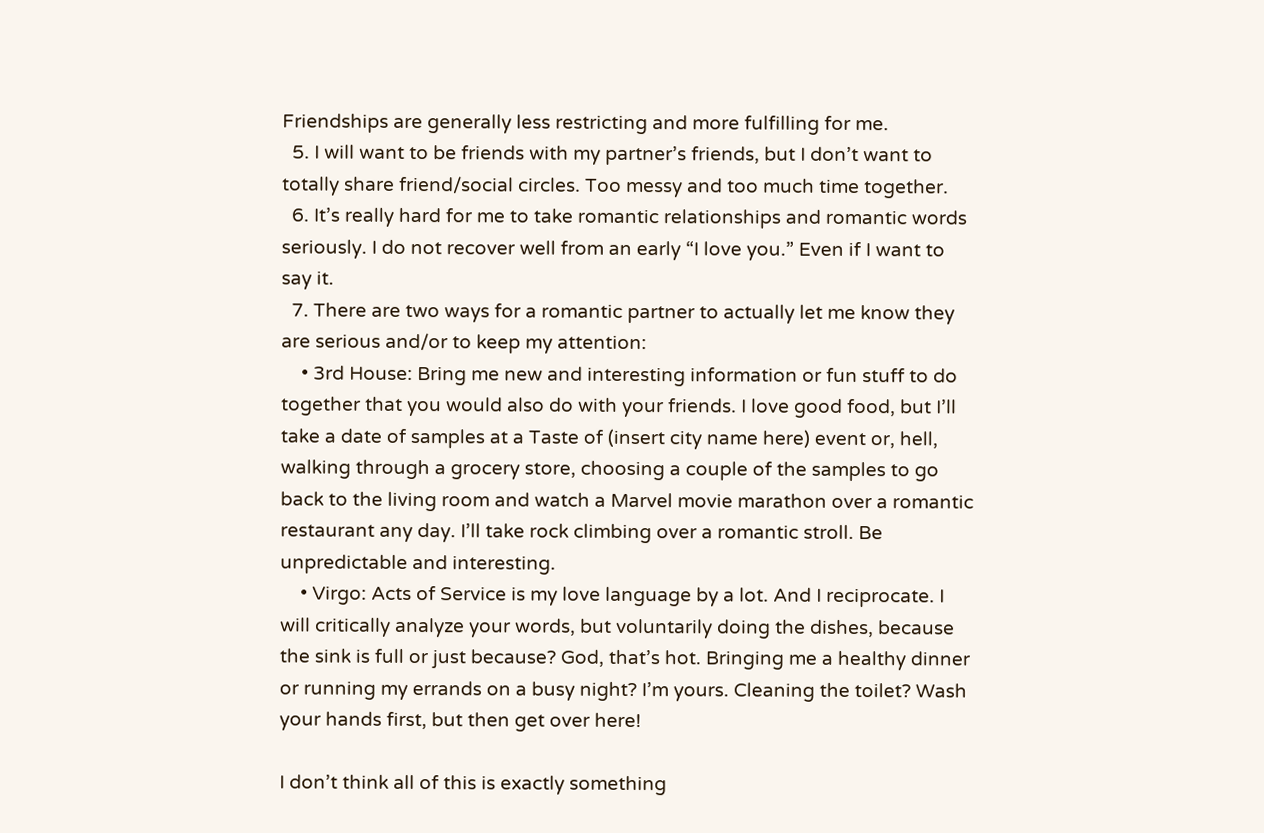Friendships are generally less restricting and more fulfilling for me.
  5. I will want to be friends with my partner’s friends, but I don’t want to totally share friend/social circles. Too messy and too much time together.
  6. It’s really hard for me to take romantic relationships and romantic words seriously. I do not recover well from an early “I love you.” Even if I want to say it.
  7. There are two ways for a romantic partner to actually let me know they are serious and/or to keep my attention:
    • 3rd House: Bring me new and interesting information or fun stuff to do together that you would also do with your friends. I love good food, but I’ll take a date of samples at a Taste of (insert city name here) event or, hell, walking through a grocery store, choosing a couple of the samples to go back to the living room and watch a Marvel movie marathon over a romantic restaurant any day. I’ll take rock climbing over a romantic stroll. Be unpredictable and interesting.
    • Virgo: Acts of Service is my love language by a lot. And I reciprocate. I will critically analyze your words, but voluntarily doing the dishes, because the sink is full or just because? God, that’s hot. Bringing me a healthy dinner or running my errands on a busy night? I’m yours. Cleaning the toilet? Wash your hands first, but then get over here!

I don’t think all of this is exactly something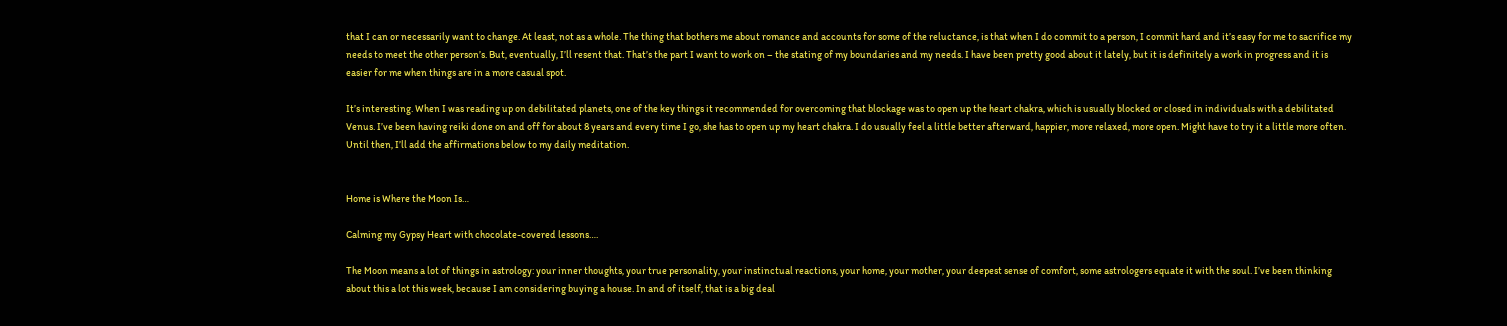that I can or necessarily want to change. At least, not as a whole. The thing that bothers me about romance and accounts for some of the reluctance, is that when I do commit to a person, I commit hard and it’s easy for me to sacrifice my needs to meet the other person’s. But, eventually, I’ll resent that. That’s the part I want to work on – the stating of my boundaries and my needs. I have been pretty good about it lately, but it is definitely a work in progress and it is easier for me when things are in a more casual spot.

It’s interesting. When I was reading up on debilitated planets, one of the key things it recommended for overcoming that blockage was to open up the heart chakra, which is usually blocked or closed in individuals with a debilitated Venus. I’ve been having reiki done on and off for about 8 years and every time I go, she has to open up my heart chakra. I do usually feel a little better afterward, happier, more relaxed, more open. Might have to try it a little more often. Until then, I’ll add the affirmations below to my daily meditation.


Home is Where the Moon Is…

Calming my Gypsy Heart with chocolate-covered lessons….

The Moon means a lot of things in astrology: your inner thoughts, your true personality, your instinctual reactions, your home, your mother, your deepest sense of comfort, some astrologers equate it with the soul. I’ve been thinking about this a lot this week, because I am considering buying a house. In and of itself, that is a big deal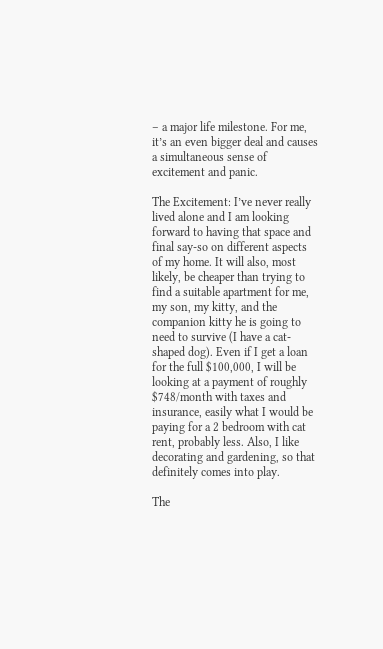– a major life milestone. For me, it’s an even bigger deal and causes a simultaneous sense of excitement and panic.

The Excitement: I’ve never really lived alone and I am looking forward to having that space and final say-so on different aspects of my home. It will also, most likely, be cheaper than trying to find a suitable apartment for me, my son, my kitty, and the companion kitty he is going to need to survive (I have a cat-shaped dog). Even if I get a loan for the full $100,000, I will be looking at a payment of roughly $748/month with taxes and insurance, easily what I would be paying for a 2 bedroom with cat rent, probably less. Also, I like decorating and gardening, so that definitely comes into play.

The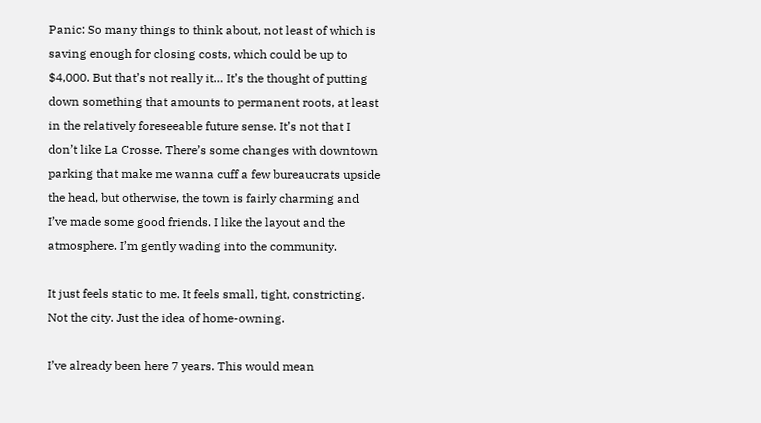Panic: So many things to think about, not least of which is saving enough for closing costs, which could be up to $4,000. But that’s not really it… It’s the thought of putting down something that amounts to permanent roots, at least in the relatively foreseeable future sense. It’s not that I don’t like La Crosse. There’s some changes with downtown parking that make me wanna cuff a few bureaucrats upside the head, but otherwise, the town is fairly charming and I’ve made some good friends. I like the layout and the atmosphere. I’m gently wading into the community.

It just feels static to me. It feels small, tight, constricting. Not the city. Just the idea of home-owning.

I’ve already been here 7 years. This would mean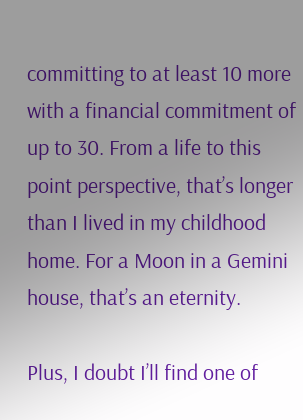committing to at least 10 more with a financial commitment of up to 30. From a life to this point perspective, that’s longer than I lived in my childhood home. For a Moon in a Gemini house, that’s an eternity.

Plus, I doubt I’ll find one of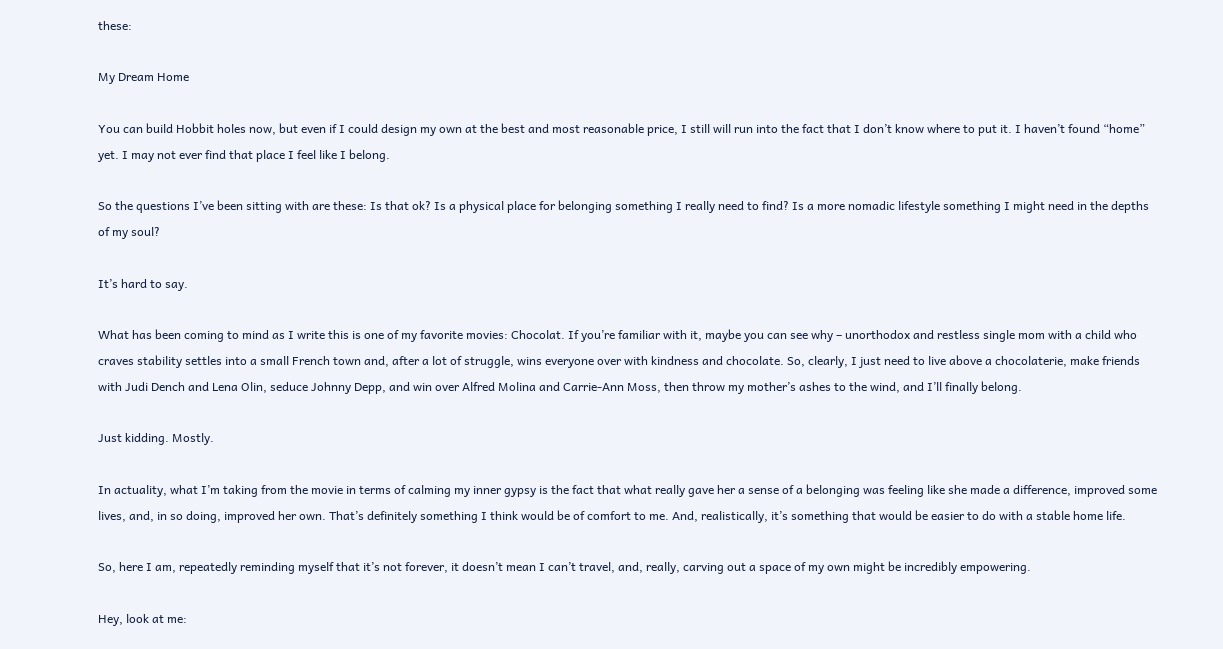these:

My Dream Home

You can build Hobbit holes now, but even if I could design my own at the best and most reasonable price, I still will run into the fact that I don’t know where to put it. I haven’t found “home” yet. I may not ever find that place I feel like I belong.

So the questions I’ve been sitting with are these: Is that ok? Is a physical place for belonging something I really need to find? Is a more nomadic lifestyle something I might need in the depths of my soul?

It’s hard to say.

What has been coming to mind as I write this is one of my favorite movies: Chocolat. If you’re familiar with it, maybe you can see why – unorthodox and restless single mom with a child who craves stability settles into a small French town and, after a lot of struggle, wins everyone over with kindness and chocolate. So, clearly, I just need to live above a chocolaterie, make friends with Judi Dench and Lena Olin, seduce Johnny Depp, and win over Alfred Molina and Carrie-Ann Moss, then throw my mother’s ashes to the wind, and I’ll finally belong.

Just kidding. Mostly.

In actuality, what I’m taking from the movie in terms of calming my inner gypsy is the fact that what really gave her a sense of a belonging was feeling like she made a difference, improved some lives, and, in so doing, improved her own. That’s definitely something I think would be of comfort to me. And, realistically, it’s something that would be easier to do with a stable home life.

So, here I am, repeatedly reminding myself that it’s not forever, it doesn’t mean I can’t travel, and, really, carving out a space of my own might be incredibly empowering.

Hey, look at me: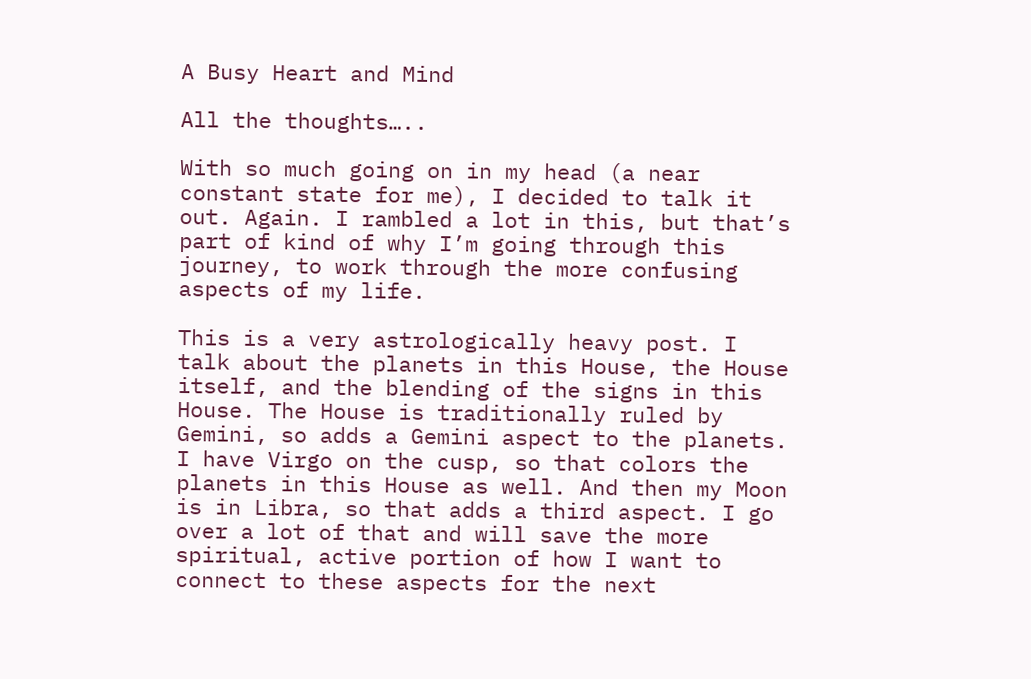A Busy Heart and Mind

All the thoughts…..

With so much going on in my head (a near constant state for me), I decided to talk it out. Again. I rambled a lot in this, but that’s part of kind of why I’m going through this journey, to work through the more confusing aspects of my life.

This is a very astrologically heavy post. I talk about the planets in this House, the House itself, and the blending of the signs in this House. The House is traditionally ruled by Gemini, so adds a Gemini aspect to the planets. I have Virgo on the cusp, so that colors the planets in this House as well. And then my Moon is in Libra, so that adds a third aspect. I go over a lot of that and will save the more spiritual, active portion of how I want to connect to these aspects for the next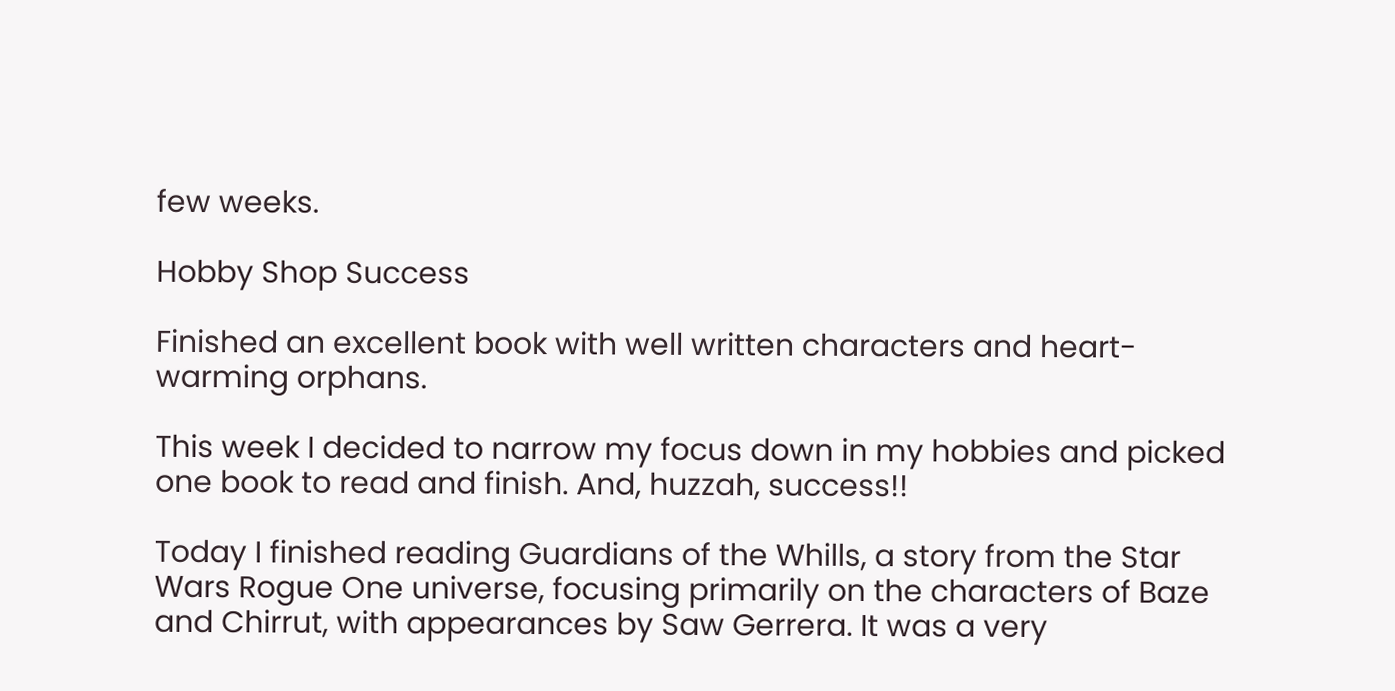few weeks.

Hobby Shop Success

Finished an excellent book with well written characters and heart-warming orphans.

This week I decided to narrow my focus down in my hobbies and picked one book to read and finish. And, huzzah, success!!

Today I finished reading Guardians of the Whills, a story from the Star Wars Rogue One universe, focusing primarily on the characters of Baze and Chirrut, with appearances by Saw Gerrera. It was a very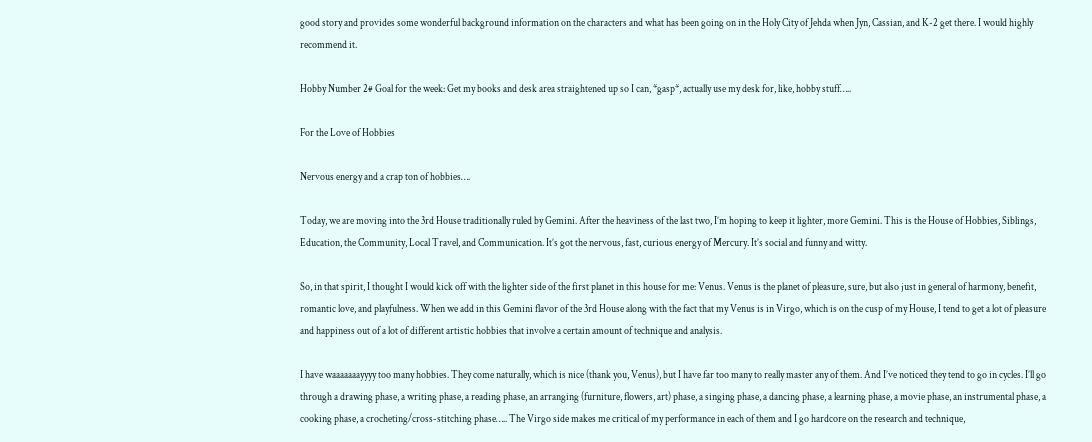good story and provides some wonderful background information on the characters and what has been going on in the Holy City of Jehda when Jyn, Cassian, and K-2 get there. I would highly recommend it.

Hobby Number 2# Goal for the week: Get my books and desk area straightened up so I can, *gasp*, actually use my desk for, like, hobby stuff…..

For the Love of Hobbies

Nervous energy and a crap ton of hobbies….

Today, we are moving into the 3rd House traditionally ruled by Gemini. After the heaviness of the last two, I’m hoping to keep it lighter, more Gemini. This is the House of Hobbies, Siblings, Education, the Community, Local Travel, and Communication. It’s got the nervous, fast, curious energy of Mercury. It’s social and funny and witty.

So, in that spirit, I thought I would kick off with the lighter side of the first planet in this house for me: Venus. Venus is the planet of pleasure, sure, but also just in general of harmony, benefit, romantic love, and playfulness. When we add in this Gemini flavor of the 3rd House along with the fact that my Venus is in Virgo, which is on the cusp of my House, I tend to get a lot of pleasure and happiness out of a lot of different artistic hobbies that involve a certain amount of technique and analysis.

I have waaaaaaayyyy too many hobbies. They come naturally, which is nice (thank you, Venus), but I have far too many to really master any of them. And I’ve noticed they tend to go in cycles. I’ll go through a drawing phase, a writing phase, a reading phase, an arranging (furniture, flowers, art) phase, a singing phase, a dancing phase, a learning phase, a movie phase, an instrumental phase, a cooking phase, a crocheting/cross-stitching phase….. The Virgo side makes me critical of my performance in each of them and I go hardcore on the research and technique,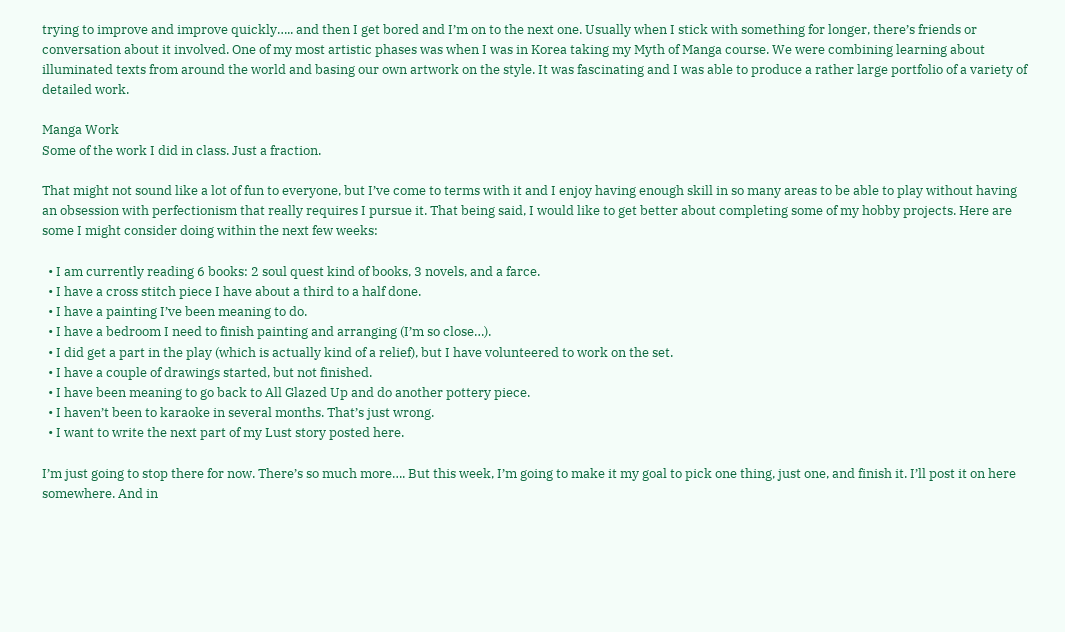trying to improve and improve quickly….. and then I get bored and I’m on to the next one. Usually when I stick with something for longer, there’s friends or conversation about it involved. One of my most artistic phases was when I was in Korea taking my Myth of Manga course. We were combining learning about illuminated texts from around the world and basing our own artwork on the style. It was fascinating and I was able to produce a rather large portfolio of a variety of detailed work.

Manga Work
Some of the work I did in class. Just a fraction.

That might not sound like a lot of fun to everyone, but I’ve come to terms with it and I enjoy having enough skill in so many areas to be able to play without having an obsession with perfectionism that really requires I pursue it. That being said, I would like to get better about completing some of my hobby projects. Here are some I might consider doing within the next few weeks:

  • I am currently reading 6 books: 2 soul quest kind of books, 3 novels, and a farce.
  • I have a cross stitch piece I have about a third to a half done.
  • I have a painting I’ve been meaning to do.
  • I have a bedroom I need to finish painting and arranging (I’m so close…).
  • I did get a part in the play (which is actually kind of a relief), but I have volunteered to work on the set.
  • I have a couple of drawings started, but not finished.
  • I have been meaning to go back to All Glazed Up and do another pottery piece.
  • I haven’t been to karaoke in several months. That’s just wrong.
  • I want to write the next part of my Lust story posted here.

I’m just going to stop there for now. There’s so much more…. But this week, I’m going to make it my goal to pick one thing, just one, and finish it. I’ll post it on here somewhere. And in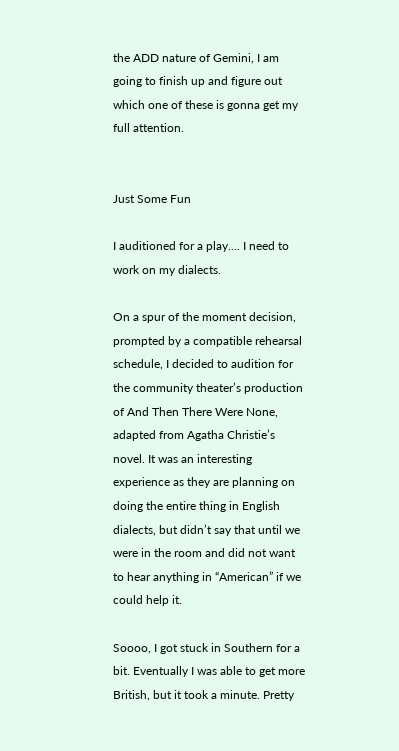the ADD nature of Gemini, I am going to finish up and figure out which one of these is gonna get my full attention.


Just Some Fun

I auditioned for a play…. I need to work on my dialects.

On a spur of the moment decision, prompted by a compatible rehearsal schedule, I decided to audition for the community theater’s production of And Then There Were None, adapted from Agatha Christie’s novel. It was an interesting experience as they are planning on doing the entire thing in English dialects, but didn’t say that until we were in the room and did not want to hear anything in “American” if we could help it.

Soooo, I got stuck in Southern for a bit. Eventually I was able to get more British, but it took a minute. Pretty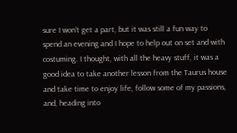sure I won’t get a part, but it was still a fun way to spend an evening and I hope to help out on set and with costuming. I thought, with all the heavy stuff, it was a good idea to take another lesson from the Taurus house and take time to enjoy life, follow some of my passions, and, heading into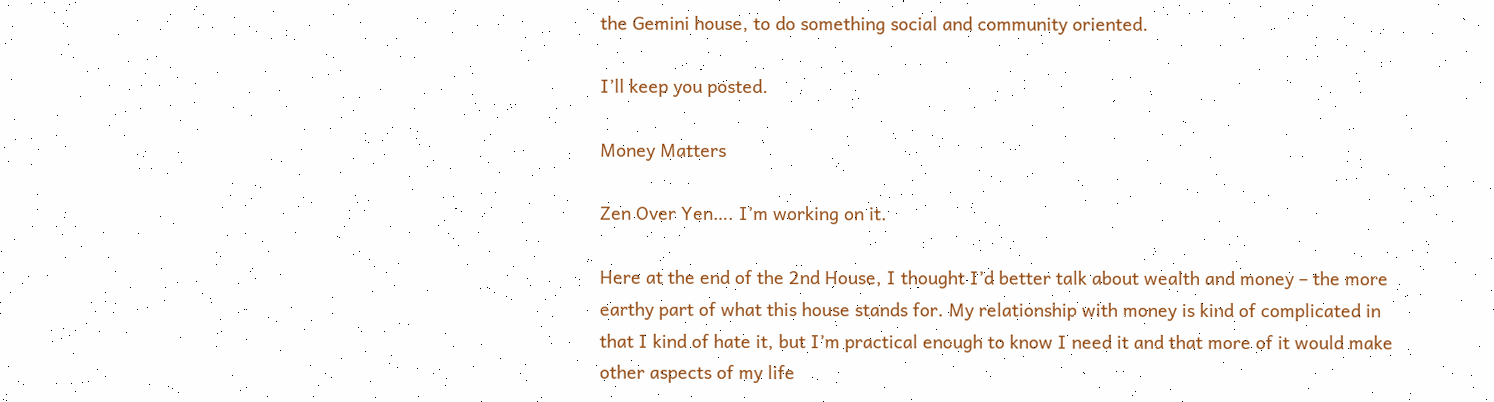the Gemini house, to do something social and community oriented.

I’ll keep you posted.

Money Matters

Zen Over Yen…. I’m working on it.

Here at the end of the 2nd House, I thought I’d better talk about wealth and money – the more earthy part of what this house stands for. My relationship with money is kind of complicated in that I kind of hate it, but I’m practical enough to know I need it and that more of it would make other aspects of my life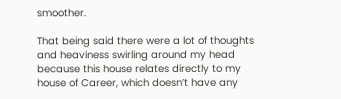smoother.

That being said there were a lot of thoughts and heaviness swirling around my head because this house relates directly to my house of Career, which doesn’t have any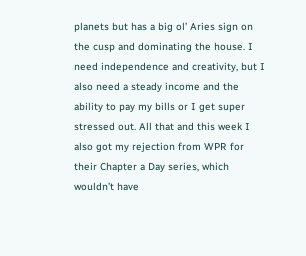planets but has a big ol’ Aries sign on the cusp and dominating the house. I need independence and creativity, but I also need a steady income and the ability to pay my bills or I get super stressed out. All that and this week I also got my rejection from WPR for their Chapter a Day series, which wouldn’t have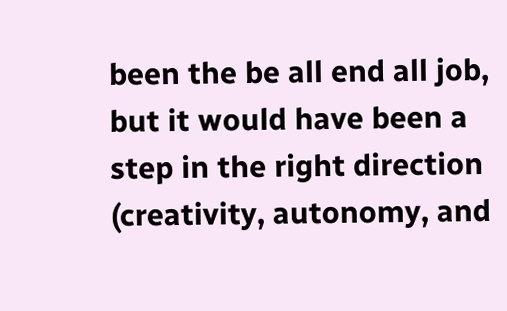been the be all end all job, but it would have been a step in the right direction (creativity, autonomy, and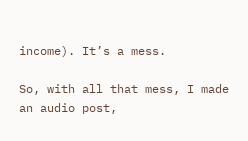income). It’s a mess.

So, with all that mess, I made an audio post,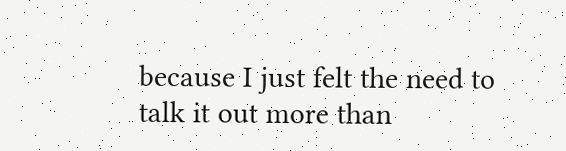because I just felt the need to talk it out more than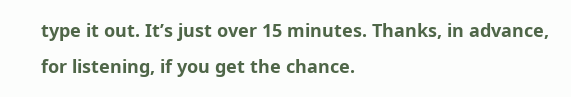type it out. It’s just over 15 minutes. Thanks, in advance, for listening, if you get the chance.